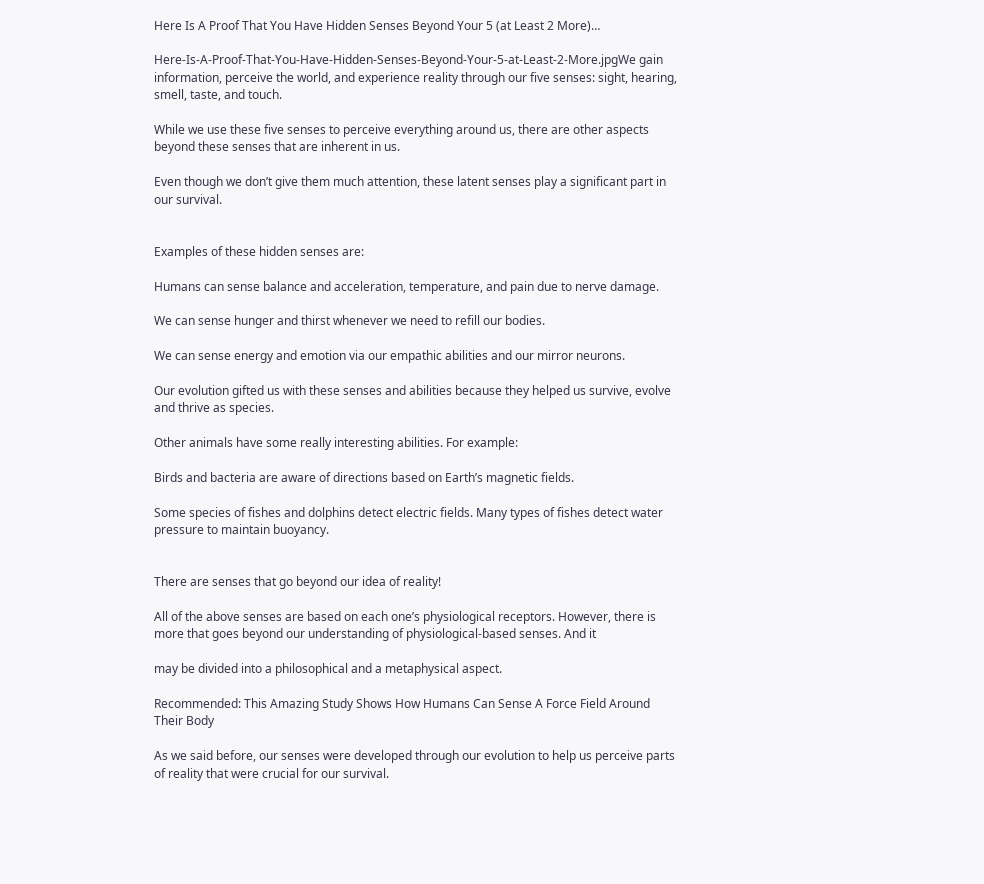Here Is A Proof That You Have Hidden Senses Beyond Your 5 (at Least 2 More)…

Here-Is-A-Proof-That-You-Have-Hidden-Senses-Beyond-Your-5-at-Least-2-More.jpgWe gain information, perceive the world, and experience reality through our five senses: sight, hearing, smell, taste, and touch.

While we use these five senses to perceive everything around us, there are other aspects beyond these senses that are inherent in us.

Even though we don’t give them much attention, these latent senses play a significant part in our survival.


Examples of these hidden senses are:

Humans can sense balance and acceleration, temperature, and pain due to nerve damage.

We can sense hunger and thirst whenever we need to refill our bodies.

We can sense energy and emotion via our empathic abilities and our mirror neurons.

Our evolution gifted us with these senses and abilities because they helped us survive, evolve and thrive as species.

Other animals have some really interesting abilities. For example:

Birds and bacteria are aware of directions based on Earth’s magnetic fields.

Some species of fishes and dolphins detect electric fields. Many types of fishes detect water pressure to maintain buoyancy.


There are senses that go beyond our idea of reality!

All of the above senses are based on each one’s physiological receptors. However, there is more that goes beyond our understanding of physiological-based senses. And it

may be divided into a philosophical and a metaphysical aspect.

Recommended: This Amazing Study Shows How Humans Can Sense A Force Field Around Their Body

As we said before, our senses were developed through our evolution to help us perceive parts of reality that were crucial for our survival.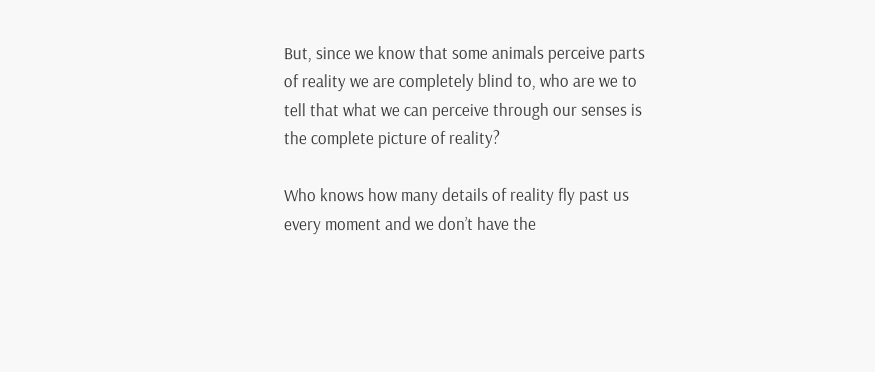But, since we know that some animals perceive parts of reality we are completely blind to, who are we to tell that what we can perceive through our senses is the complete picture of reality?

Who knows how many details of reality fly past us every moment and we don’t have the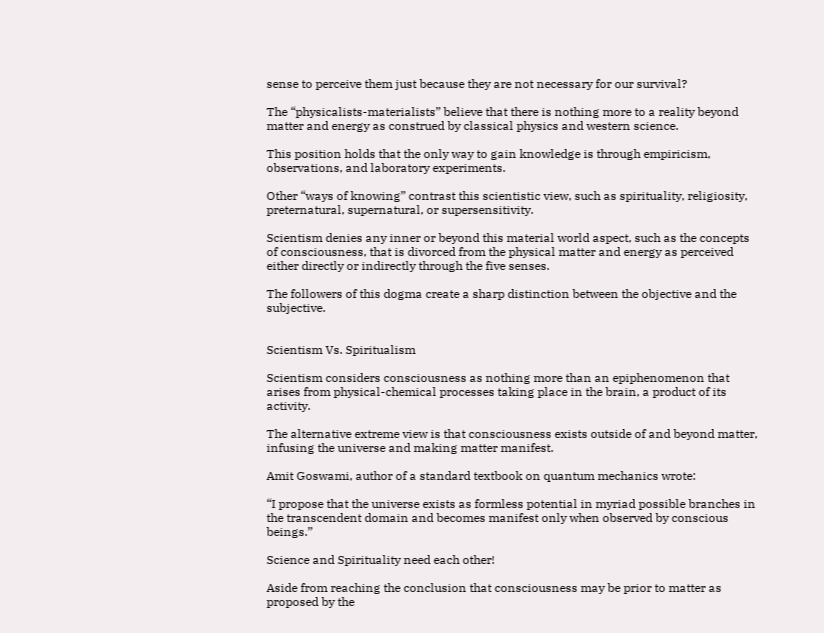sense to perceive them just because they are not necessary for our survival?

The “physicalists-materialists” believe that there is nothing more to a reality beyond matter and energy as construed by classical physics and western science.

This position holds that the only way to gain knowledge is through empiricism, observations, and laboratory experiments.

Other “ways of knowing” contrast this scientistic view, such as spirituality, religiosity, preternatural, supernatural, or supersensitivity.

Scientism denies any inner or beyond this material world aspect, such as the concepts of consciousness, that is divorced from the physical matter and energy as perceived either directly or indirectly through the five senses.

The followers of this dogma create a sharp distinction between the objective and the subjective.


Scientism Vs. Spiritualism

Scientism considers consciousness as nothing more than an epiphenomenon that arises from physical-chemical processes taking place in the brain, a product of its activity.

The alternative extreme view is that consciousness exists outside of and beyond matter, infusing the universe and making matter manifest.

Amit Goswami, author of a standard textbook on quantum mechanics wrote:

“I propose that the universe exists as formless potential in myriad possible branches in the transcendent domain and becomes manifest only when observed by conscious beings.”

Science and Spirituality need each other!

Aside from reaching the conclusion that consciousness may be prior to matter as proposed by the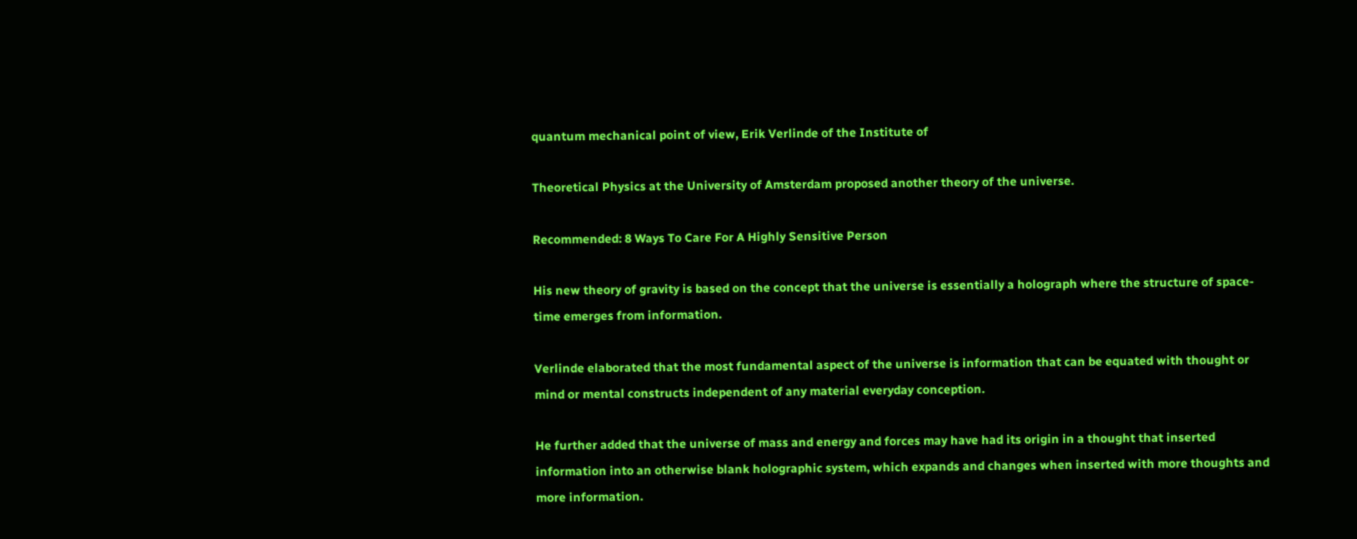quantum mechanical point of view, Erik Verlinde of the Institute of

Theoretical Physics at the University of Amsterdam proposed another theory of the universe.

Recommended: 8 Ways To Care For A Highly Sensitive Person

His new theory of gravity is based on the concept that the universe is essentially a holograph where the structure of space-time emerges from information.

Verlinde elaborated that the most fundamental aspect of the universe is information that can be equated with thought or mind or mental constructs independent of any material everyday conception.

He further added that the universe of mass and energy and forces may have had its origin in a thought that inserted information into an otherwise blank holographic system, which expands and changes when inserted with more thoughts and more information.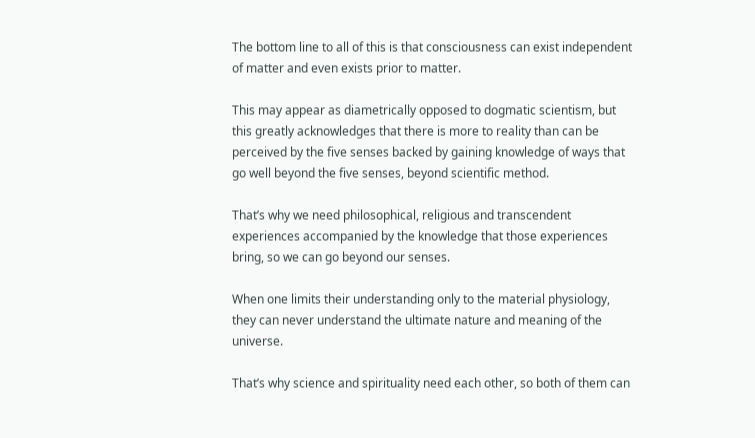The bottom line to all of this is that consciousness can exist independent of matter and even exists prior to matter.

This may appear as diametrically opposed to dogmatic scientism, but this greatly acknowledges that there is more to reality than can be perceived by the five senses backed by gaining knowledge of ways that go well beyond the five senses, beyond scientific method.

That’s why we need philosophical, religious and transcendent experiences accompanied by the knowledge that those experiences bring, so we can go beyond our senses.

When one limits their understanding only to the material physiology, they can never understand the ultimate nature and meaning of the universe.

That’s why science and spirituality need each other, so both of them can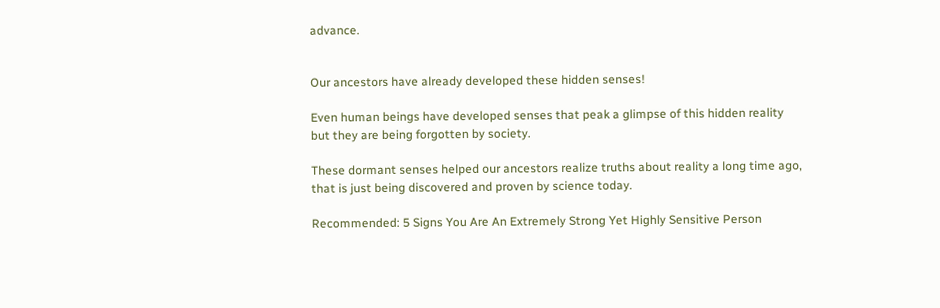advance.


Our ancestors have already developed these hidden senses!

Even human beings have developed senses that peak a glimpse of this hidden reality but they are being forgotten by society.

These dormant senses helped our ancestors realize truths about reality a long time ago, that is just being discovered and proven by science today.

Recommended: 5 Signs You Are An Extremely Strong Yet Highly Sensitive Person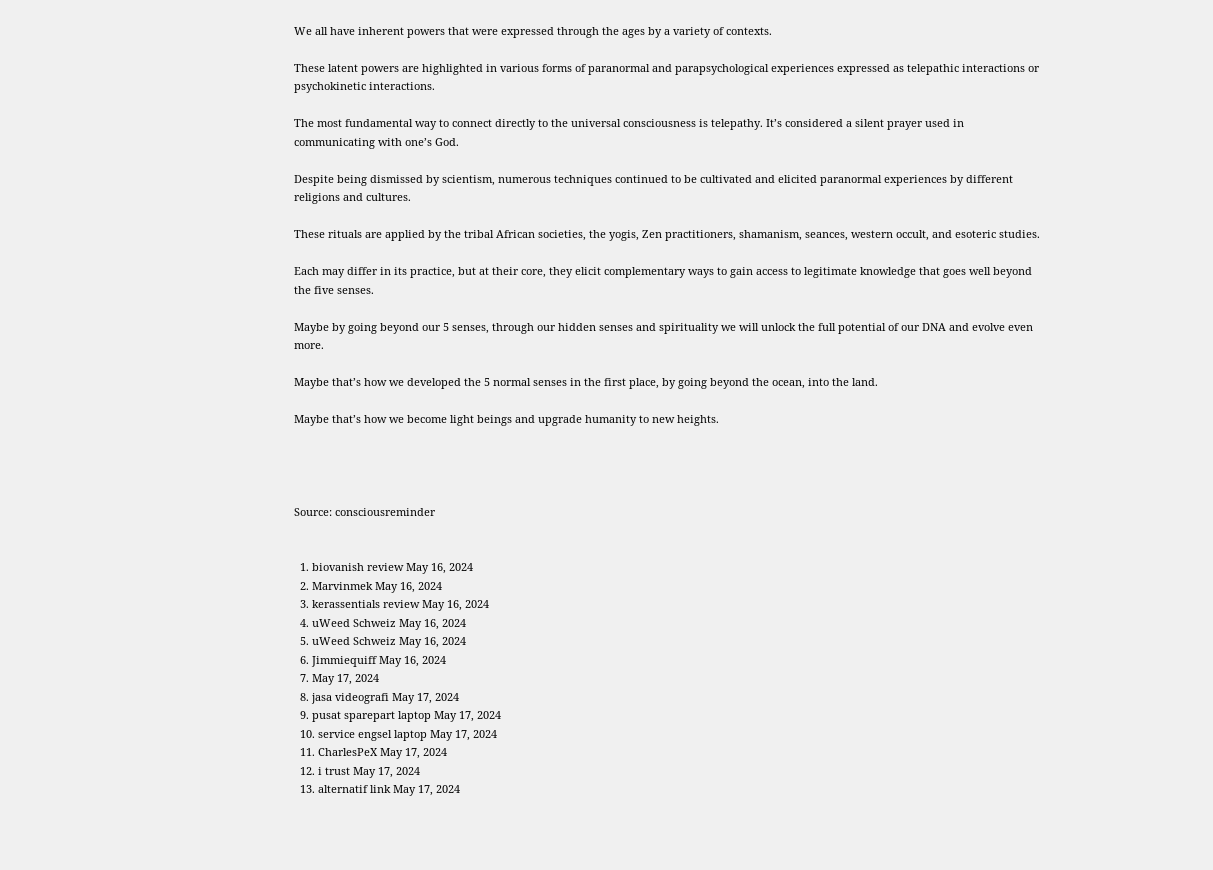We all have inherent powers that were expressed through the ages by a variety of contexts.

These latent powers are highlighted in various forms of paranormal and parapsychological experiences expressed as telepathic interactions or psychokinetic interactions.

The most fundamental way to connect directly to the universal consciousness is telepathy. It’s considered a silent prayer used in communicating with one’s God.

Despite being dismissed by scientism, numerous techniques continued to be cultivated and elicited paranormal experiences by different religions and cultures.

These rituals are applied by the tribal African societies, the yogis, Zen practitioners, shamanism, seances, western occult, and esoteric studies.

Each may differ in its practice, but at their core, they elicit complementary ways to gain access to legitimate knowledge that goes well beyond the five senses.

Maybe by going beyond our 5 senses, through our hidden senses and spirituality we will unlock the full potential of our DNA and evolve even more.

Maybe that’s how we developed the 5 normal senses in the first place, by going beyond the ocean, into the land.

Maybe that’s how we become light beings and upgrade humanity to new heights.




Source: consciousreminder


  1. biovanish review May 16, 2024
  2. Marvinmek May 16, 2024
  3. kerassentials review May 16, 2024
  4. uWeed Schweiz May 16, 2024
  5. uWeed Schweiz May 16, 2024
  6. Jimmiequiff May 16, 2024
  7. May 17, 2024
  8. jasa videografi May 17, 2024
  9. pusat sparepart laptop May 17, 2024
  10. service engsel laptop May 17, 2024
  11. CharlesPeX May 17, 2024
  12. i trust May 17, 2024
  13. alternatif link May 17, 2024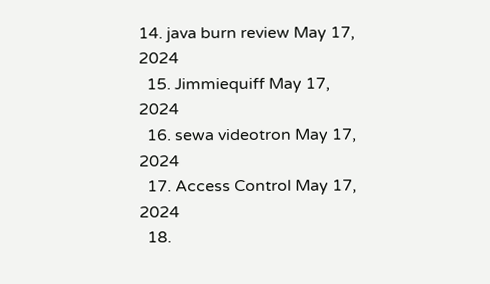14. java burn review May 17, 2024
  15. Jimmiequiff May 17, 2024
  16. sewa videotron May 17, 2024
  17. Access Control May 17, 2024
  18.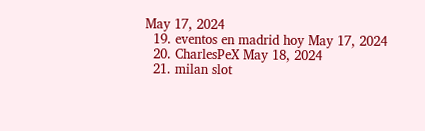May 17, 2024
  19. eventos en madrid hoy May 17, 2024
  20. CharlesPeX May 18, 2024
  21. milan slot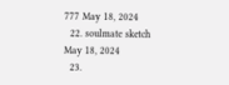777 May 18, 2024
  22. soulmate sketch May 18, 2024
  23.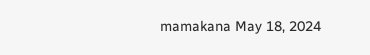mamakana May 18, 2024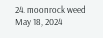24. moonrock weed May 18, 2024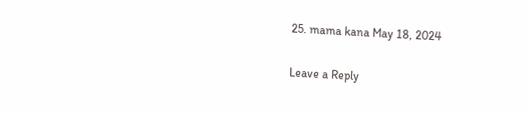25. mama kana May 18, 2024

Leave a Reply